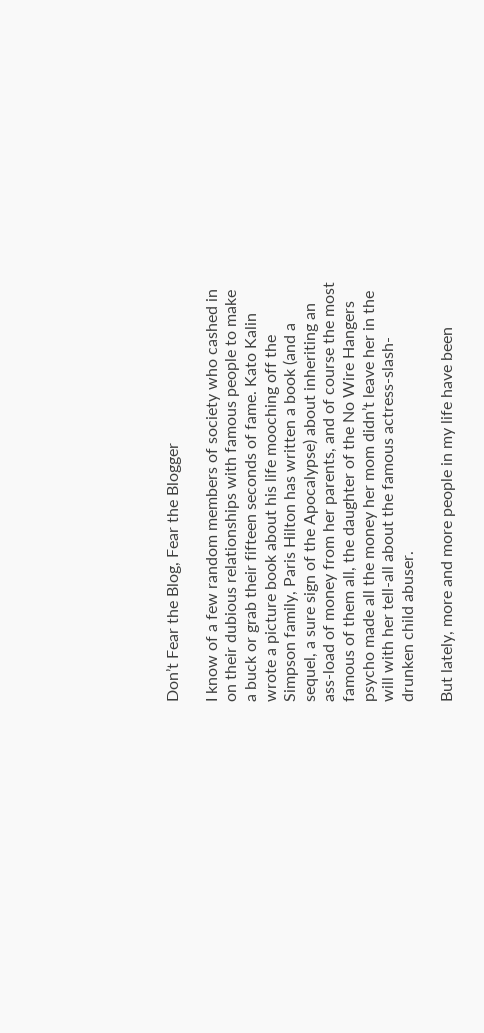Don’t Fear the Blog, Fear the Blogger

I know of a few random members of society who cashed in on their dubious relationships with famous people to make a buck or grab their fifteen seconds of fame. Kato Kalin wrote a picture book about his life mooching off the Simpson family, Paris Hilton has written a book (and a sequel, a sure sign of the Apocalypse) about inheriting an ass-load of money from her parents, and of course the most famous of them all, the daughter of the No Wire Hangers psycho made all the money her mom didn’t leave her in the will with her tell-all about the famous actress-slash-drunken child abuser.

But lately, more and more people in my life have been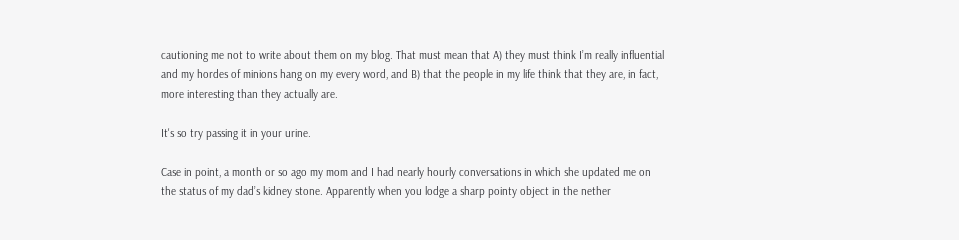cautioning me not to write about them on my blog. That must mean that A) they must think I’m really influential and my hordes of minions hang on my every word, and B) that the people in my life think that they are, in fact, more interesting than they actually are.

It's so try passing it in your urine.

Case in point, a month or so ago my mom and I had nearly hourly conversations in which she updated me on the status of my dad’s kidney stone. Apparently when you lodge a sharp pointy object in the nether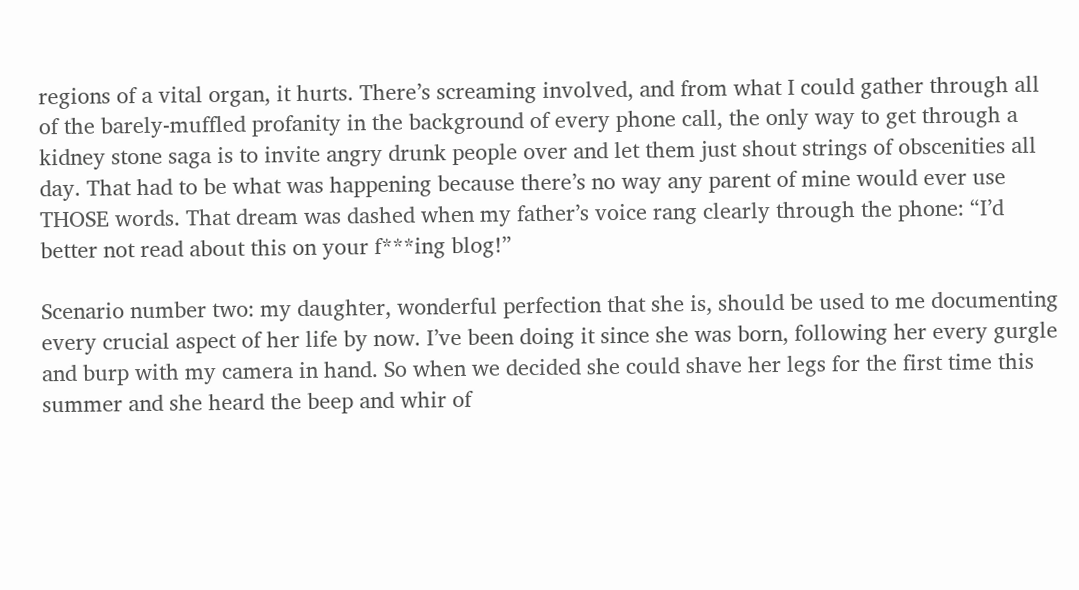regions of a vital organ, it hurts. There’s screaming involved, and from what I could gather through all of the barely-muffled profanity in the background of every phone call, the only way to get through a kidney stone saga is to invite angry drunk people over and let them just shout strings of obscenities all day. That had to be what was happening because there’s no way any parent of mine would ever use THOSE words. That dream was dashed when my father’s voice rang clearly through the phone: “I’d better not read about this on your f***ing blog!”

Scenario number two: my daughter, wonderful perfection that she is, should be used to me documenting every crucial aspect of her life by now. I’ve been doing it since she was born, following her every gurgle and burp with my camera in hand. So when we decided she could shave her legs for the first time this summer and she heard the beep and whir of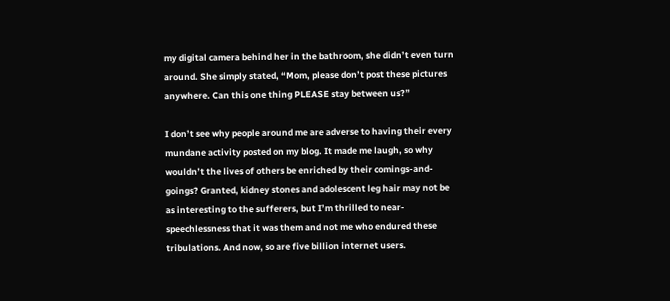my digital camera behind her in the bathroom, she didn’t even turn around. She simply stated, “Mom, please don’t post these pictures anywhere. Can this one thing PLEASE stay between us?”

I don’t see why people around me are adverse to having their every mundane activity posted on my blog. It made me laugh, so why wouldn’t the lives of others be enriched by their comings-and-goings? Granted, kidney stones and adolescent leg hair may not be as interesting to the sufferers, but I’m thrilled to near-speechlessness that it was them and not me who endured these tribulations. And now, so are five billion internet users.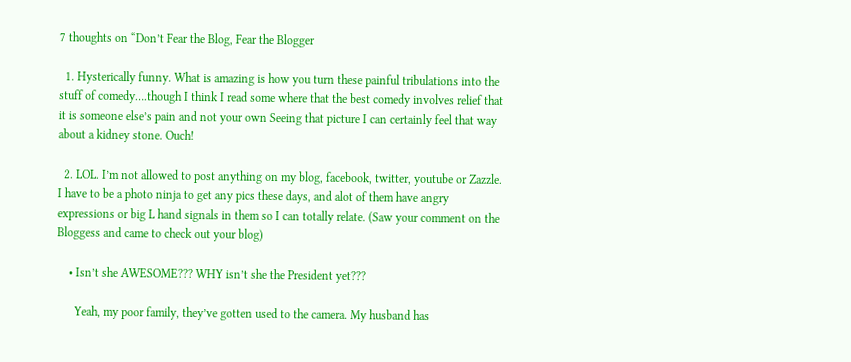7 thoughts on “Don’t Fear the Blog, Fear the Blogger

  1. Hysterically funny. What is amazing is how you turn these painful tribulations into the stuff of comedy….though I think I read some where that the best comedy involves relief that it is someone else’s pain and not your own Seeing that picture I can certainly feel that way about a kidney stone. Ouch!

  2. LOL. I’m not allowed to post anything on my blog, facebook, twitter, youtube or Zazzle. I have to be a photo ninja to get any pics these days, and alot of them have angry expressions or big L hand signals in them so I can totally relate. (Saw your comment on the Bloggess and came to check out your blog)

    • Isn’t she AWESOME??? WHY isn’t she the President yet???

      Yeah, my poor family, they’ve gotten used to the camera. My husband has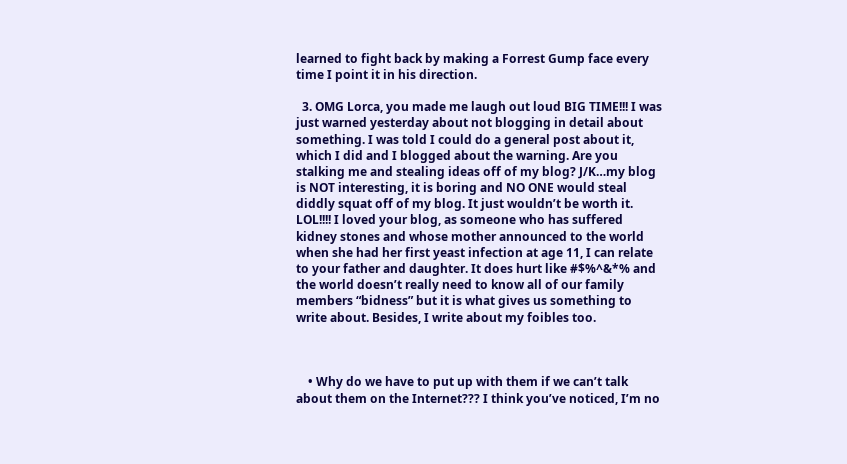learned to fight back by making a Forrest Gump face every time I point it in his direction.

  3. OMG Lorca, you made me laugh out loud BIG TIME!!! I was just warned yesterday about not blogging in detail about something. I was told I could do a general post about it, which I did and I blogged about the warning. Are you stalking me and stealing ideas off of my blog? J/K…my blog is NOT interesting, it is boring and NO ONE would steal diddly squat off of my blog. It just wouldn’t be worth it. LOL!!!! I loved your blog, as someone who has suffered kidney stones and whose mother announced to the world when she had her first yeast infection at age 11, I can relate to your father and daughter. It does hurt like #$%^&*% and the world doesn’t really need to know all of our family members “bidness” but it is what gives us something to write about. Besides, I write about my foibles too.



    • Why do we have to put up with them if we can’t talk about them on the Internet??? I think you’ve noticed, I’m no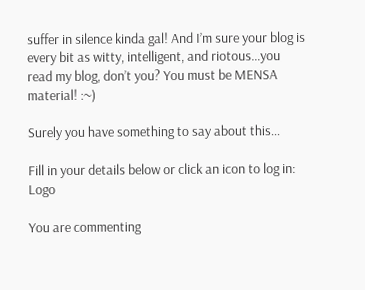suffer in silence kinda gal! And I’m sure your blog is every bit as witty, intelligent, and riotous…you read my blog, don’t you? You must be MENSA material! :~)

Surely you have something to say about this...

Fill in your details below or click an icon to log in: Logo

You are commenting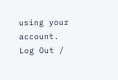using your account. Log Out /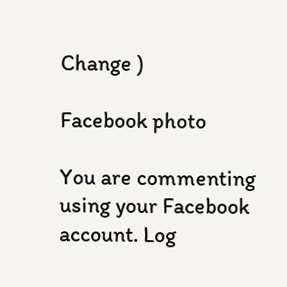Change )

Facebook photo

You are commenting using your Facebook account. Log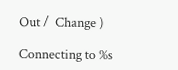Out /  Change )

Connecting to %s